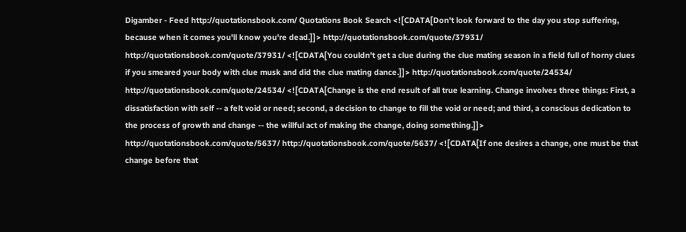Digamber - Feed http://quotationsbook.com/ Quotations Book Search <![CDATA[Don't look forward to the day you stop suffering, because when it comes you'll know you're dead.]]> http://quotationsbook.com/quote/37931/ http://quotationsbook.com/quote/37931/ <![CDATA[You couldn't get a clue during the clue mating season in a field full of horny clues if you smeared your body with clue musk and did the clue mating dance.]]> http://quotationsbook.com/quote/24534/ http://quotationsbook.com/quote/24534/ <![CDATA[Change is the end result of all true learning. Change involves three things: First, a dissatisfaction with self -- a felt void or need; second, a decision to change to fill the void or need; and third, a conscious dedication to the process of growth and change -- the willful act of making the change, doing something.]]> http://quotationsbook.com/quote/5637/ http://quotationsbook.com/quote/5637/ <![CDATA[If one desires a change, one must be that change before that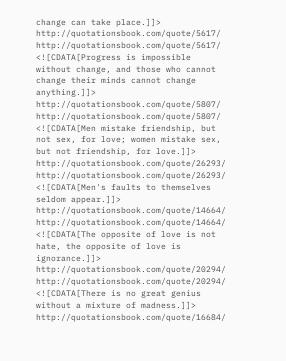change can take place.]]> http://quotationsbook.com/quote/5617/ http://quotationsbook.com/quote/5617/ <![CDATA[Progress is impossible without change, and those who cannot change their minds cannot change anything.]]> http://quotationsbook.com/quote/5807/ http://quotationsbook.com/quote/5807/ <![CDATA[Men mistake friendship, but not sex, for love; women mistake sex, but not friendship, for love.]]> http://quotationsbook.com/quote/26293/ http://quotationsbook.com/quote/26293/ <![CDATA[Men's faults to themselves seldom appear.]]> http://quotationsbook.com/quote/14664/ http://quotationsbook.com/quote/14664/ <![CDATA[The opposite of love is not hate, the opposite of love is ignorance.]]> http://quotationsbook.com/quote/20294/ http://quotationsbook.com/quote/20294/ <![CDATA[There is no great genius without a mixture of madness.]]> http://quotationsbook.com/quote/16684/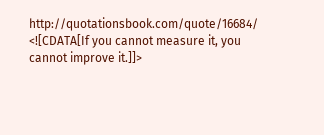http://quotationsbook.com/quote/16684/ <![CDATA[If you cannot measure it, you cannot improve it.]]>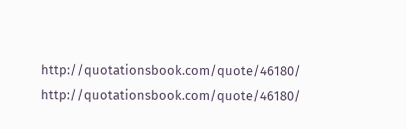http://quotationsbook.com/quote/46180/ http://quotationsbook.com/quote/46180/